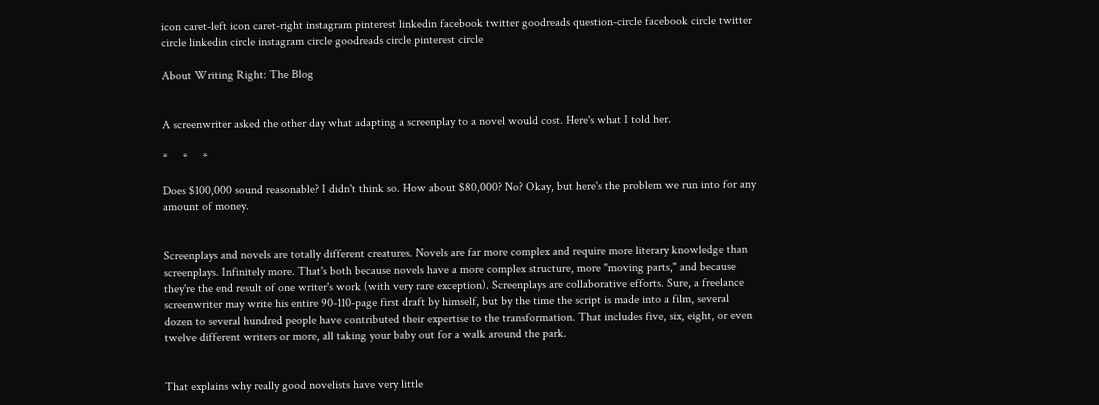icon caret-left icon caret-right instagram pinterest linkedin facebook twitter goodreads question-circle facebook circle twitter circle linkedin circle instagram circle goodreads circle pinterest circle

About Writing Right: The Blog


A screenwriter asked the other day what adapting a screenplay to a novel would cost. Here's what I told her.

*     *     *

Does $100,000 sound reasonable? I didn't think so. How about $80,000? No? Okay, but here's the problem we run into for any amount of money.


Screenplays and novels are totally different creatures. Novels are far more complex and require more literary knowledge than screenplays. Infinitely more. That's both because novels have a more complex structure, more "moving parts," and because they're the end result of one writer's work (with very rare exception). Screenplays are collaborative efforts. Sure, a freelance screenwriter may write his entire 90-110-page first draft by himself, but by the time the script is made into a film, several dozen to several hundred people have contributed their expertise to the transformation. That includes five, six, eight, or even twelve different writers or more, all taking your baby out for a walk around the park.


That explains why really good novelists have very little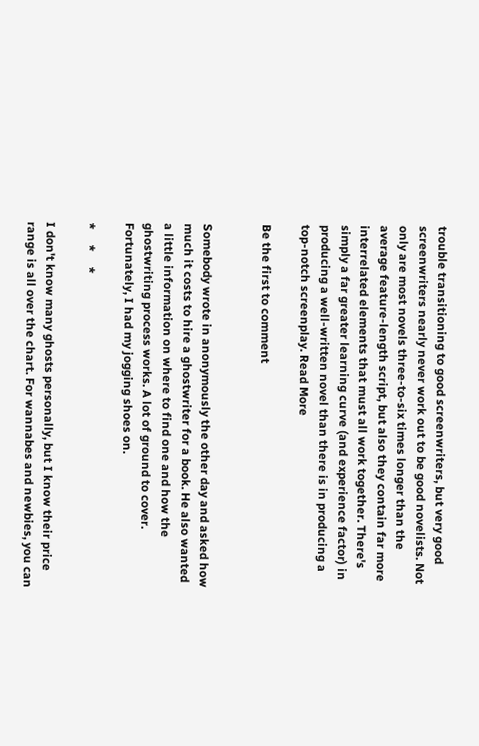trouble transitioning to good screenwriters, but very good screenwriters nearly never work out to be good novelists. Not only are most novels three-to-six times longer than the average feature-length script, but also they contain far more interrelated elements that must all work together. There's simply a far greater learning curve (and experience factor) in producing a well-written novel than there is in producing a top-notch screenplay. Read More

Be the first to comment


Somebody wrote in anonymously the other day and asked how much it costs to hire a ghostwriter for a book. He also wanted a little information on where to find one and how the ghostwriting process works. A lot of ground to cover. Fortunately, I had my jogging shoes on.

*     *     *

I don't know many ghosts personally, but I know their price range is all over the chart. For wannabes and newbies, you can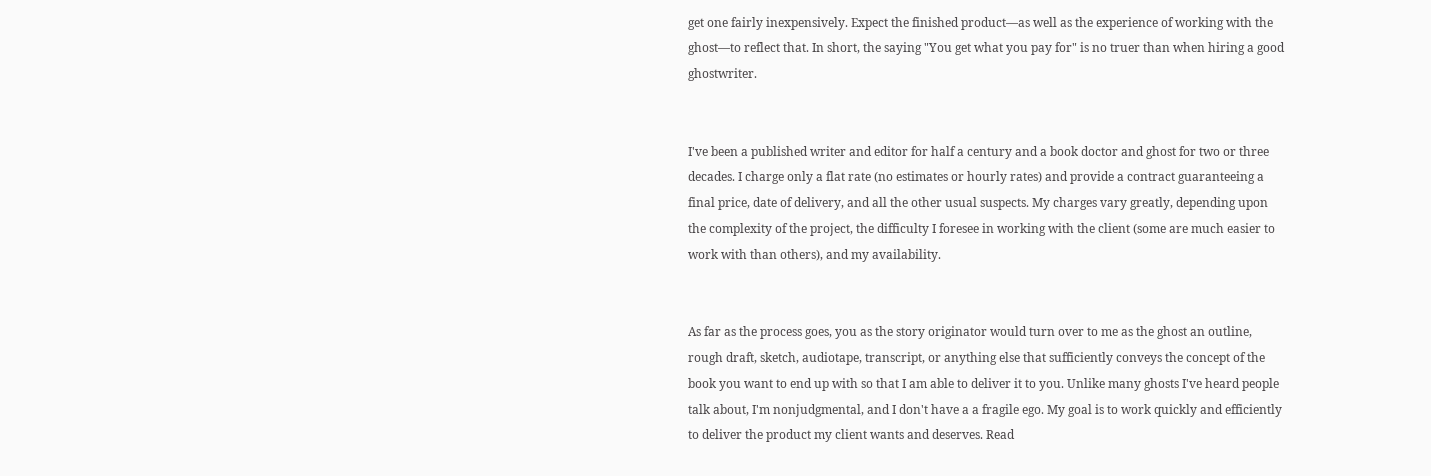get one fairly inexpensively. Expect the finished product—as well as the experience of working with the ghost—to reflect that. In short, the saying "You get what you pay for" is no truer than when hiring a good ghostwriter.


I've been a published writer and editor for half a century and a book doctor and ghost for two or three decades. I charge only a flat rate (no estimates or hourly rates) and provide a contract guaranteeing a final price, date of delivery, and all the other usual suspects. My charges vary greatly, depending upon the complexity of the project, the difficulty I foresee in working with the client (some are much easier to work with than others), and my availability.


As far as the process goes, you as the story originator would turn over to me as the ghost an outline, rough draft, sketch, audiotape, transcript, or anything else that sufficiently conveys the concept of the book you want to end up with so that I am able to deliver it to you. Unlike many ghosts I've heard people talk about, I'm nonjudgmental, and I don't have a a fragile ego. My goal is to work quickly and efficiently to deliver the product my client wants and deserves. Read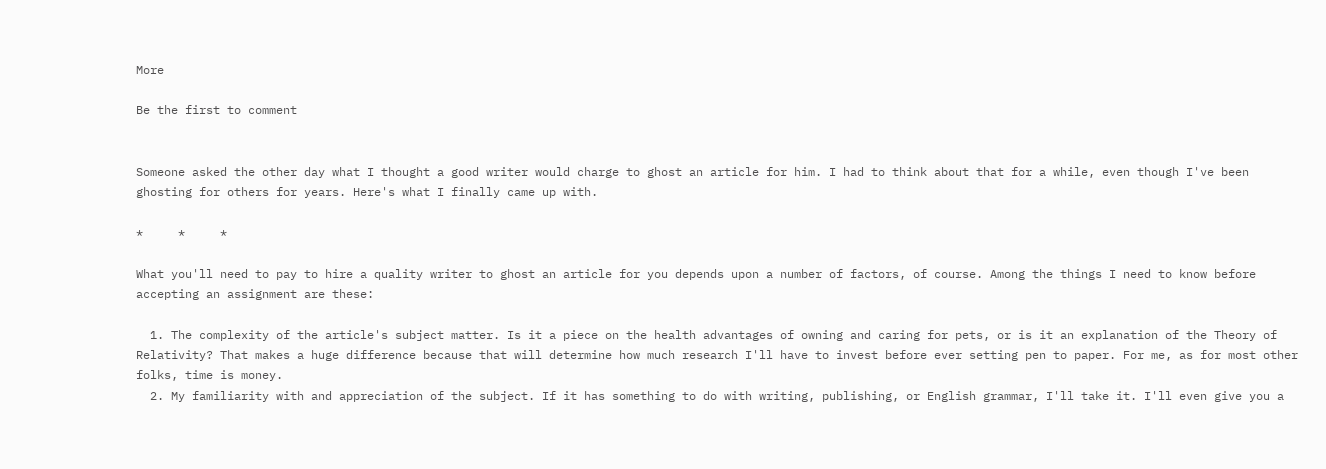More

Be the first to comment


Someone asked the other day what I thought a good writer would charge to ghost an article for him. I had to think about that for a while, even though I've been ghosting for others for years. Here's what I finally came up with.

*     *     *

What you'll need to pay to hire a quality writer to ghost an article for you depends upon a number of factors, of course. Among the things I need to know before accepting an assignment are these:

  1. The complexity of the article's subject matter. Is it a piece on the health advantages of owning and caring for pets, or is it an explanation of the Theory of Relativity? That makes a huge difference because that will determine how much research I'll have to invest before ever setting pen to paper. For me, as for most other folks, time is money.
  2. My familiarity with and appreciation of the subject. If it has something to do with writing, publishing, or English grammar, I'll take it. I'll even give you a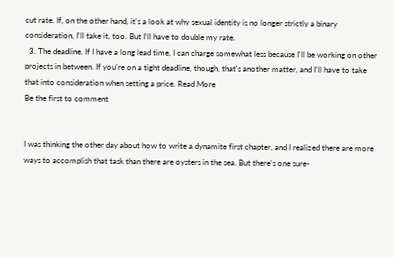cut rate. If, on the other hand, it's a look at why sexual identity is no longer strictly a binary consideration, I'll take it, too. But I'll have to double my rate.
  3. The deadline. If I have a long lead time, I can charge somewhat less because I'll be working on other projects in between. If you're on a tight deadline, though, that's another matter, and I'll have to take that into consideration when setting a price. Read More
Be the first to comment


I was thinking the other day about how to write a dynamite first chapter, and I realized there are more ways to accomplish that task than there are oysters in the sea. But there's one sure-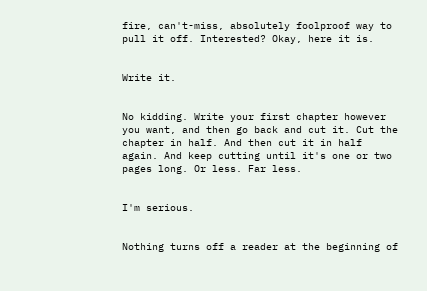fire, can't-miss, absolutely foolproof way to pull it off. Interested? Okay, here it is.


Write it.


No kidding. Write your first chapter however you want, and then go back and cut it. Cut the chapter in half. And then cut it in half again. And keep cutting until it's one or two pages long. Or less. Far less.


I'm serious.


Nothing turns off a reader at the beginning of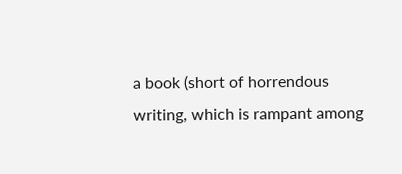a book (short of horrendous writing, which is rampant among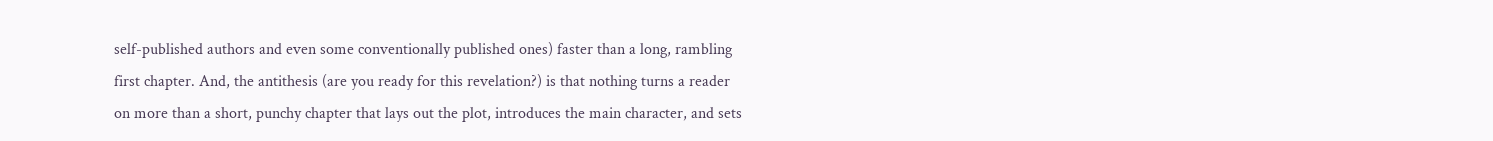self-published authors and even some conventionally published ones) faster than a long, rambling first chapter. And, the antithesis (are you ready for this revelation?) is that nothing turns a reader on more than a short, punchy chapter that lays out the plot, introduces the main character, and sets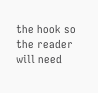the hook so the reader will need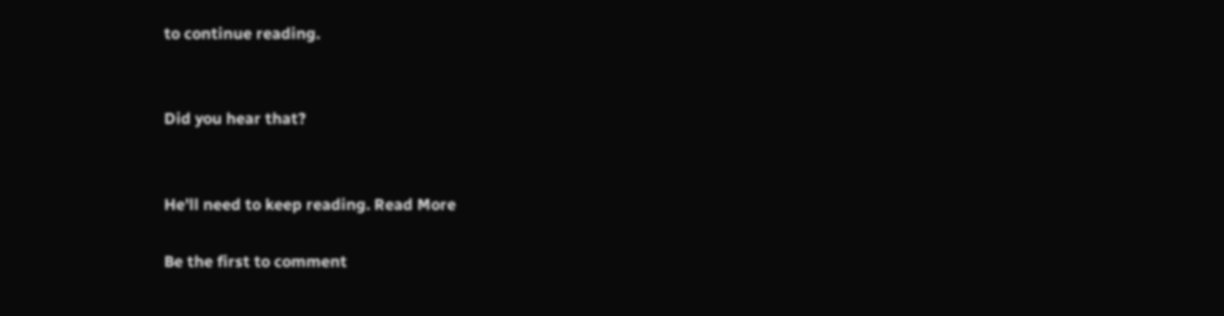to continue reading.


Did you hear that?


He'll need to keep reading. Read More

Be the first to comment